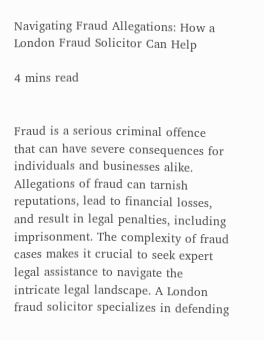Navigating Fraud Allegations: How a London Fraud Solicitor Can Help

4 mins read


Fraud is a serious criminal offence that can have severe consequences for individuals and businesses alike. Allegations of fraud can tarnish reputations, lead to financial losses, and result in legal penalties, including imprisonment. The complexity of fraud cases makes it crucial to seek expert legal assistance to navigate the intricate legal landscape. A London fraud solicitor specializes in defending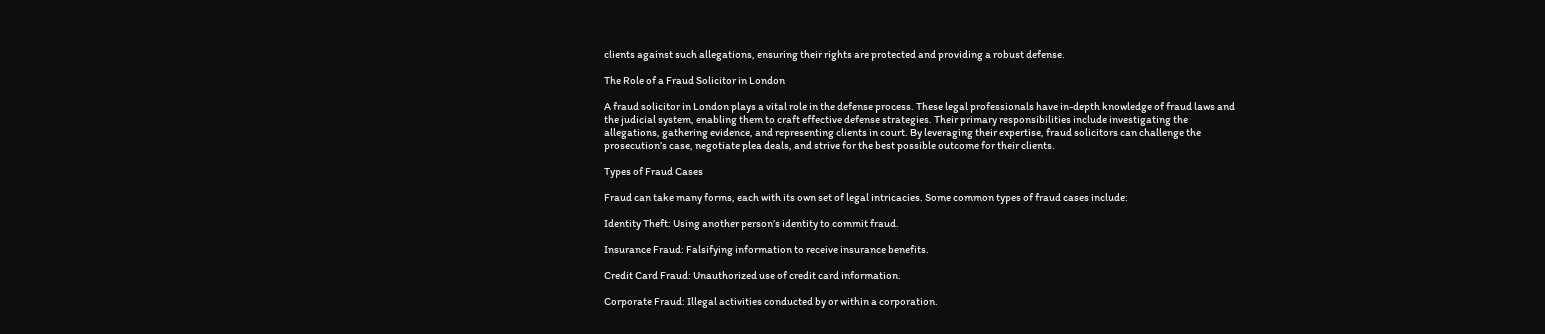clients against such allegations, ensuring their rights are protected and providing a robust defense.

The Role of a Fraud Solicitor in London

A fraud solicitor in London plays a vital role in the defense process. These legal professionals have in-depth knowledge of fraud laws and the judicial system, enabling them to craft effective defense strategies. Their primary responsibilities include investigating the allegations, gathering evidence, and representing clients in court. By leveraging their expertise, fraud solicitors can challenge the prosecution’s case, negotiate plea deals, and strive for the best possible outcome for their clients.

Types of Fraud Cases

Fraud can take many forms, each with its own set of legal intricacies. Some common types of fraud cases include:

Identity Theft: Using another person’s identity to commit fraud.

Insurance Fraud: Falsifying information to receive insurance benefits.

Credit Card Fraud: Unauthorized use of credit card information.

Corporate Fraud: Illegal activities conducted by or within a corporation.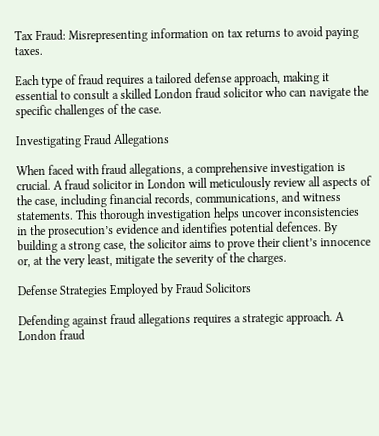Tax Fraud: Misrepresenting information on tax returns to avoid paying taxes.

Each type of fraud requires a tailored defense approach, making it essential to consult a skilled London fraud solicitor who can navigate the specific challenges of the case.

Investigating Fraud Allegations

When faced with fraud allegations, a comprehensive investigation is crucial. A fraud solicitor in London will meticulously review all aspects of the case, including financial records, communications, and witness statements. This thorough investigation helps uncover inconsistencies in the prosecution’s evidence and identifies potential defences. By building a strong case, the solicitor aims to prove their client’s innocence or, at the very least, mitigate the severity of the charges.

Defense Strategies Employed by Fraud Solicitors

Defending against fraud allegations requires a strategic approach. A London fraud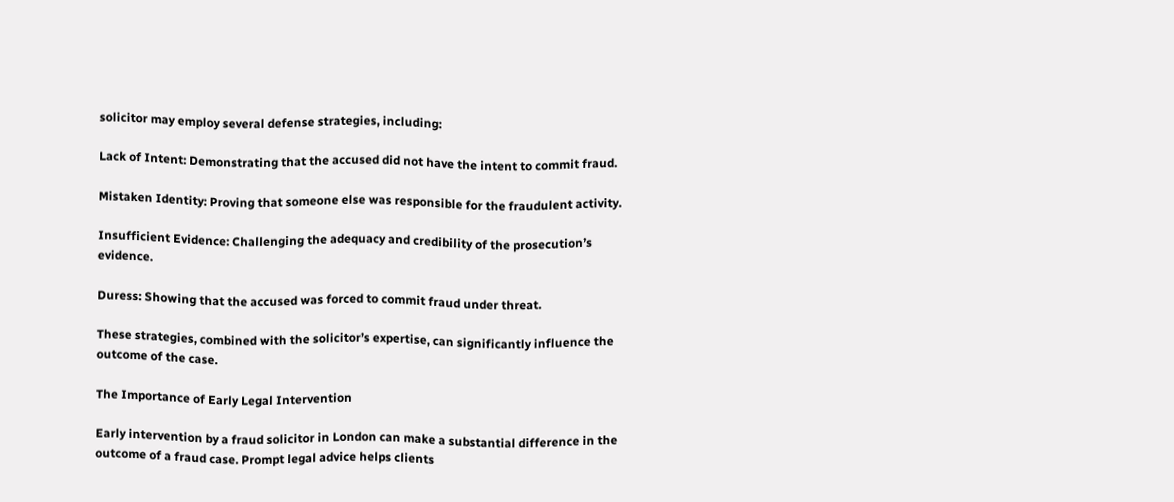solicitor may employ several defense strategies, including:

Lack of Intent: Demonstrating that the accused did not have the intent to commit fraud.

Mistaken Identity: Proving that someone else was responsible for the fraudulent activity.

Insufficient Evidence: Challenging the adequacy and credibility of the prosecution’s evidence.

Duress: Showing that the accused was forced to commit fraud under threat.

These strategies, combined with the solicitor’s expertise, can significantly influence the outcome of the case.

The Importance of Early Legal Intervention

Early intervention by a fraud solicitor in London can make a substantial difference in the outcome of a fraud case. Prompt legal advice helps clients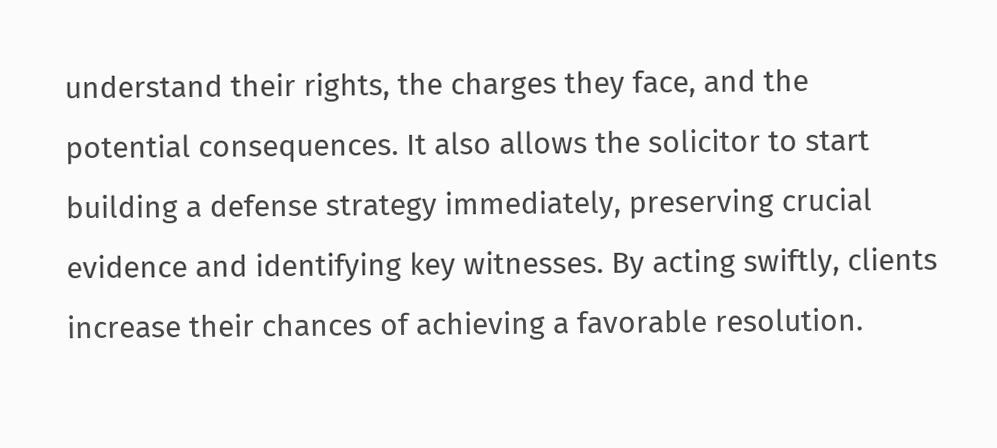understand their rights, the charges they face, and the potential consequences. It also allows the solicitor to start building a defense strategy immediately, preserving crucial evidence and identifying key witnesses. By acting swiftly, clients increase their chances of achieving a favorable resolution.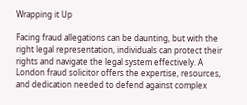Wrapping it Up

Facing fraud allegations can be daunting, but with the right legal representation, individuals can protect their rights and navigate the legal system effectively. A London fraud solicitor offers the expertise, resources, and dedication needed to defend against complex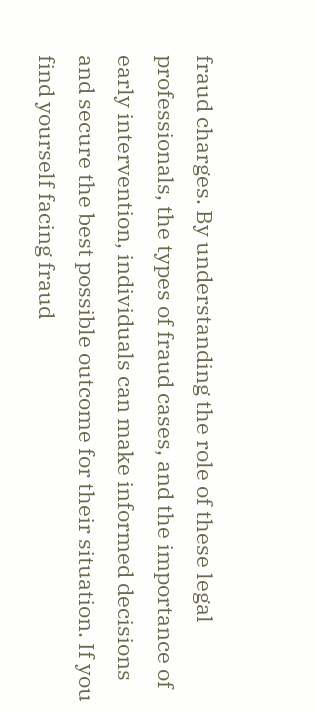fraud charges. By understanding the role of these legal professionals, the types of fraud cases, and the importance of early intervention, individuals can make informed decisions and secure the best possible outcome for their situation. If you find yourself facing fraud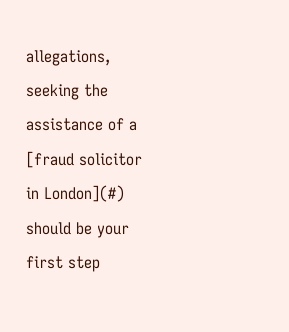allegations, seeking the assistance of a [fraud solicitor in London](#) should be your first step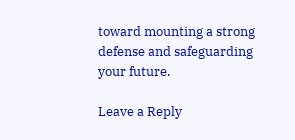toward mounting a strong defense and safeguarding your future.

Leave a Reply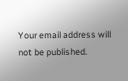Your email address will not be published.